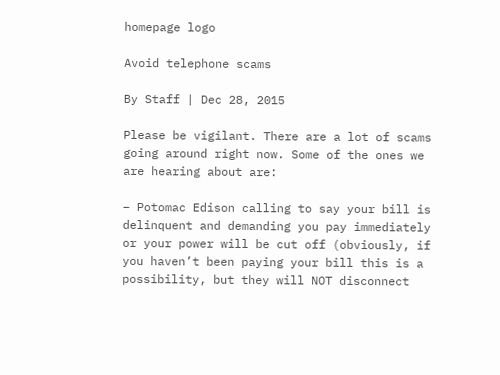homepage logo

Avoid telephone scams

By Staff | Dec 28, 2015

Please be vigilant. There are a lot of scams going around right now. Some of the ones we are hearing about are:

– Potomac Edison calling to say your bill is delinquent and demanding you pay immediately or your power will be cut off (obviously, if you haven’t been paying your bill this is a possibility, but they will NOT disconnect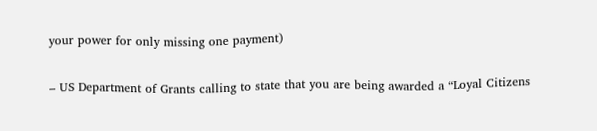your power for only missing one payment)

– US Department of Grants calling to state that you are being awarded a “Loyal Citizens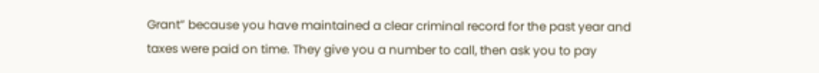Grant” because you have maintained a clear criminal record for the past year and taxes were paid on time. They give you a number to call, then ask you to pay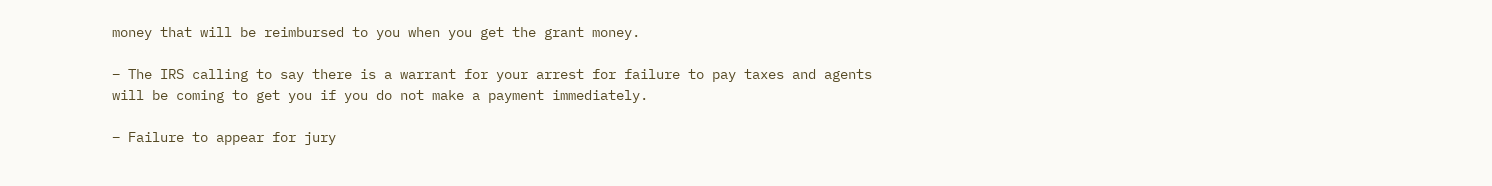money that will be reimbursed to you when you get the grant money.

– The IRS calling to say there is a warrant for your arrest for failure to pay taxes and agents will be coming to get you if you do not make a payment immediately.

– Failure to appear for jury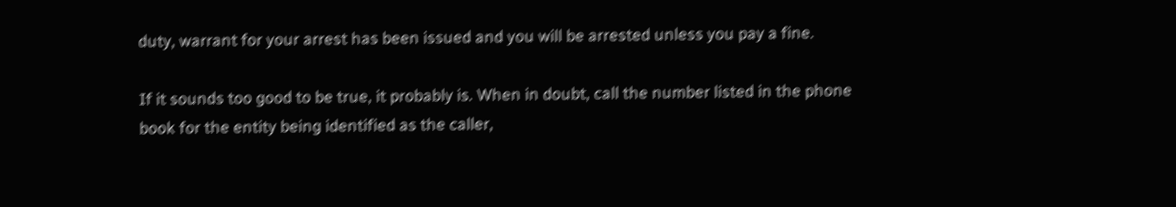duty, warrant for your arrest has been issued and you will be arrested unless you pay a fine.

If it sounds too good to be true, it probably is. When in doubt, call the number listed in the phone book for the entity being identified as the caller,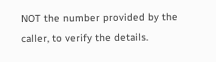NOT the number provided by the caller, to verify the details.